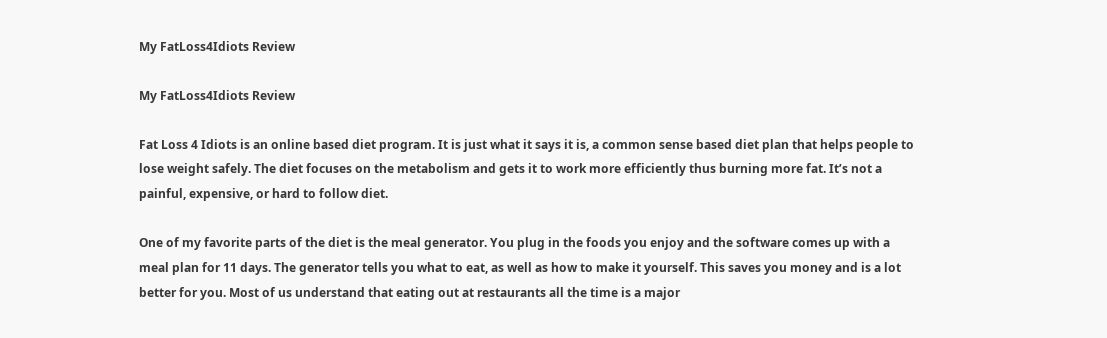My FatLoss4Idiots Review

My FatLoss4Idiots Review

Fat Loss 4 Idiots is an online based diet program. It is just what it says it is, a common sense based diet plan that helps people to lose weight safely. The diet focuses on the metabolism and gets it to work more efficiently thus burning more fat. It’s not a painful, expensive, or hard to follow diet.

One of my favorite parts of the diet is the meal generator. You plug in the foods you enjoy and the software comes up with a meal plan for 11 days. The generator tells you what to eat, as well as how to make it yourself. This saves you money and is a lot better for you. Most of us understand that eating out at restaurants all the time is a major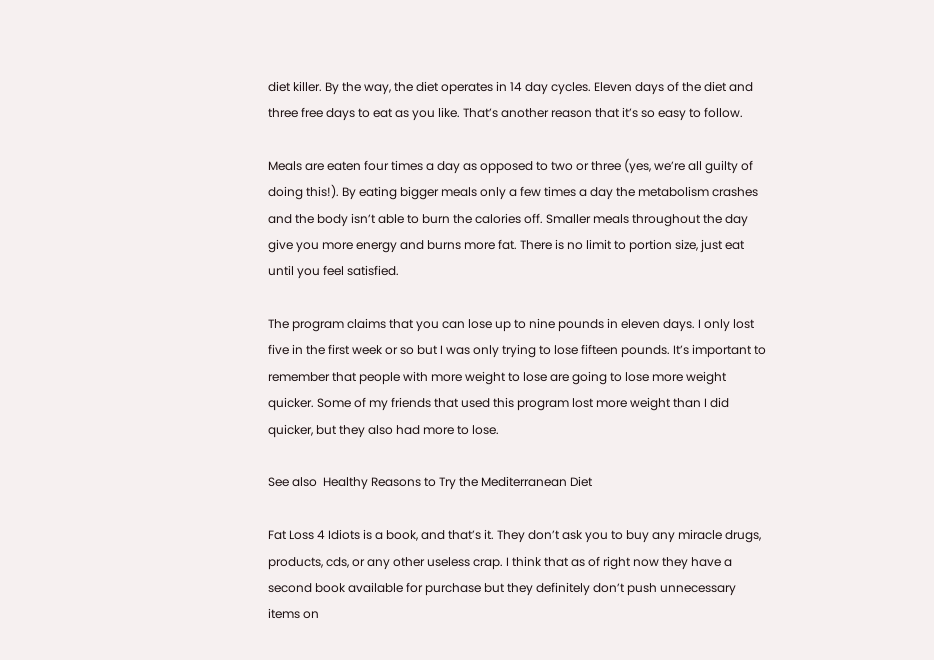diet killer. By the way, the diet operates in 14 day cycles. Eleven days of the diet and three free days to eat as you like. That’s another reason that it’s so easy to follow.

Meals are eaten four times a day as opposed to two or three (yes, we’re all guilty of doing this!). By eating bigger meals only a few times a day the metabolism crashes and the body isn’t able to burn the calories off. Smaller meals throughout the day give you more energy and burns more fat. There is no limit to portion size, just eat until you feel satisfied.

The program claims that you can lose up to nine pounds in eleven days. I only lost five in the first week or so but I was only trying to lose fifteen pounds. It’s important to remember that people with more weight to lose are going to lose more weight quicker. Some of my friends that used this program lost more weight than I did quicker, but they also had more to lose.

See also  Healthy Reasons to Try the Mediterranean Diet

Fat Loss 4 Idiots is a book, and that’s it. They don’t ask you to buy any miracle drugs, products, cds, or any other useless crap. I think that as of right now they have a second book available for purchase but they definitely don’t push unnecessary items on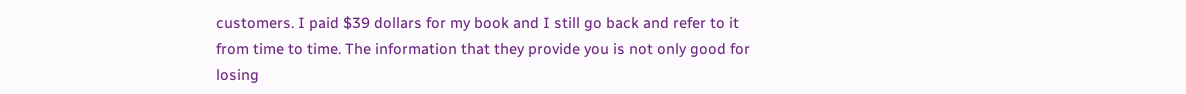customers. I paid $39 dollars for my book and I still go back and refer to it from time to time. The information that they provide you is not only good for losing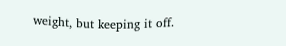weight, but keeping it off.